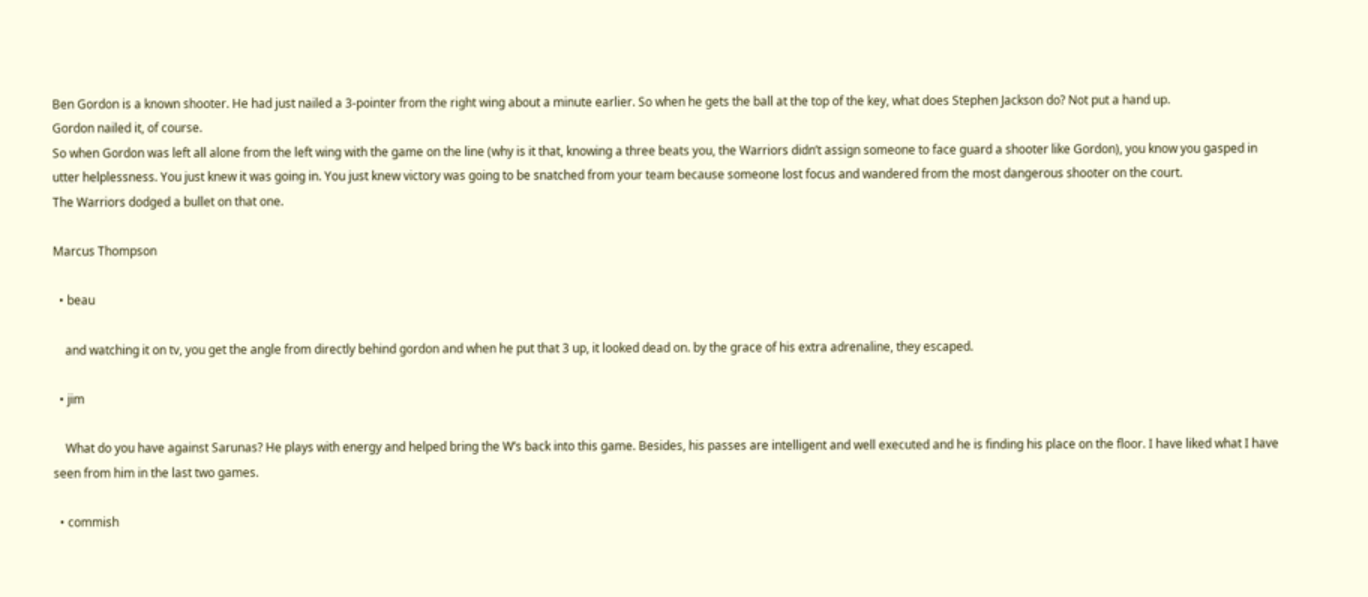Ben Gordon is a known shooter. He had just nailed a 3-pointer from the right wing about a minute earlier. So when he gets the ball at the top of the key, what does Stephen Jackson do? Not put a hand up.
Gordon nailed it, of course.
So when Gordon was left all alone from the left wing with the game on the line (why is it that, knowing a three beats you, the Warriors didn’t assign someone to face guard a shooter like Gordon), you know you gasped in utter helplessness. You just knew it was going in. You just knew victory was going to be snatched from your team because someone lost focus and wandered from the most dangerous shooter on the court.
The Warriors dodged a bullet on that one.

Marcus Thompson

  • beau

    and watching it on tv, you get the angle from directly behind gordon and when he put that 3 up, it looked dead on. by the grace of his extra adrenaline, they escaped.

  • jim

    What do you have against Sarunas? He plays with energy and helped bring the W’s back into this game. Besides, his passes are intelligent and well executed and he is finding his place on the floor. I have liked what I have seen from him in the last two games.

  • commish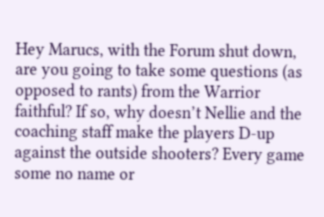Hey Marucs, with the Forum shut down, are you going to take some questions (as opposed to rants) from the Warrior faithful? If so, why doesn’t Nellie and the coaching staff make the players D-up against the outside shooters? Every game some no name or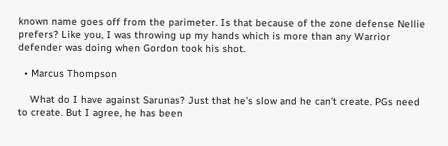known name goes off from the parimeter. Is that because of the zone defense Nellie prefers? Like you, I was throwing up my hands which is more than any Warrior defender was doing when Gordon took his shot.

  • Marcus Thompson

    What do I have against Sarunas? Just that he’s slow and he can’t create. PGs need to create. But I agree, he has been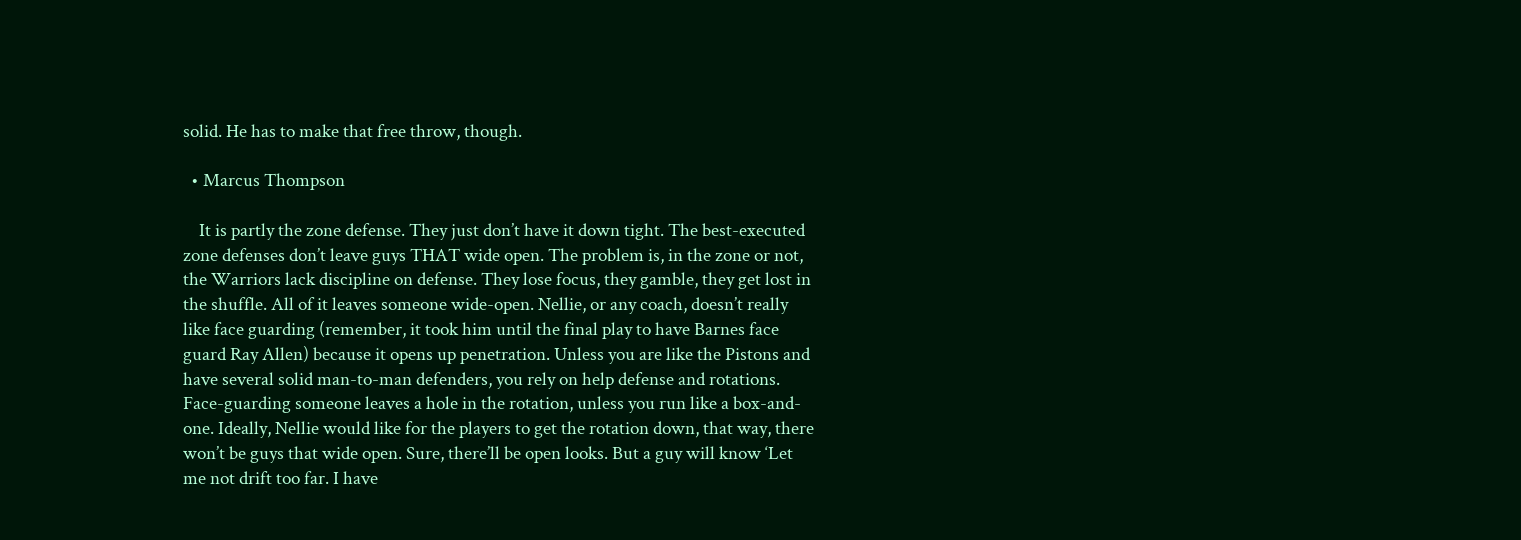solid. He has to make that free throw, though.

  • Marcus Thompson

    It is partly the zone defense. They just don’t have it down tight. The best-executed zone defenses don’t leave guys THAT wide open. The problem is, in the zone or not, the Warriors lack discipline on defense. They lose focus, they gamble, they get lost in the shuffle. All of it leaves someone wide-open. Nellie, or any coach, doesn’t really like face guarding (remember, it took him until the final play to have Barnes face guard Ray Allen) because it opens up penetration. Unless you are like the Pistons and have several solid man-to-man defenders, you rely on help defense and rotations. Face-guarding someone leaves a hole in the rotation, unless you run like a box-and-one. Ideally, Nellie would like for the players to get the rotation down, that way, there won’t be guys that wide open. Sure, there’ll be open looks. But a guy will know ‘Let me not drift too far. I have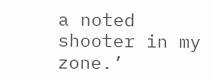a noted shooter in my zone.’